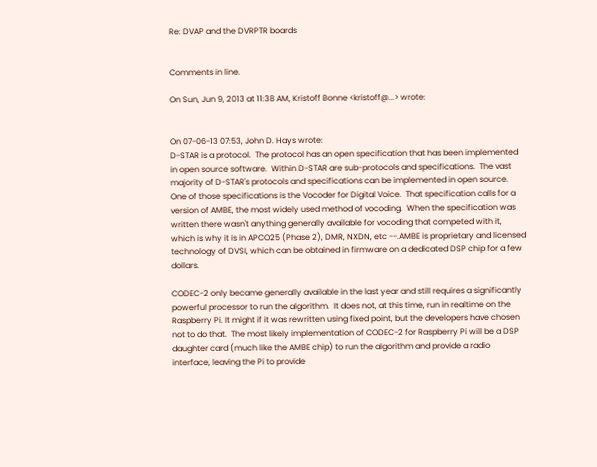Re: DVAP and the DVRPTR boards


Comments in line.

On Sun, Jun 9, 2013 at 11:38 AM, Kristoff Bonne <kristoff@...> wrote:


On 07-06-13 07:53, John D. Hays wrote:
D-STAR is a protocol.  The protocol has an open specification that has been implemented in open source software.  Within D-STAR are sub-protocols and specifications.  The vast majority of D-STAR's protocols and specifications can be implemented in open source.  One of those specifications is the Vocoder for Digital Voice.  That specification calls for a version of AMBE, the most widely used method of vocoding.  When the specification was written there wasn't anything generally available for vocoding that competed with it, which is why it is in APCO25 (Phase 2), DMR, NXDN, etc --.AMBE is proprietary and licensed technology of DVSI, which can be obtained in firmware on a dedicated DSP chip for a few dollars.

CODEC-2 only became generally available in the last year and still requires a significantly powerful processor to run the algorithm.  It does not, at this time, run in realtime on the Raspberry Pi. It might if it was rewritten using fixed point, but the developers have chosen not to do that.  The most likely implementation of CODEC-2 for Raspberry Pi will be a DSP daughter card (much like the AMBE chip) to run the algorithm and provide a radio interface, leaving the Pi to provide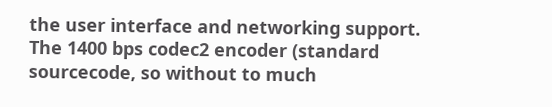the user interface and networking support.
The 1400 bps codec2 encoder (standard sourcecode, so without to much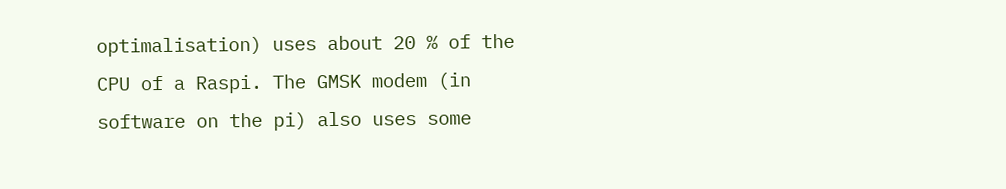optimalisation) uses about 20 % of the CPU of a Raspi. The GMSK modem (in software on the pi) also uses some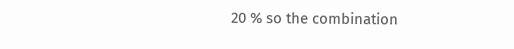20 % so the combination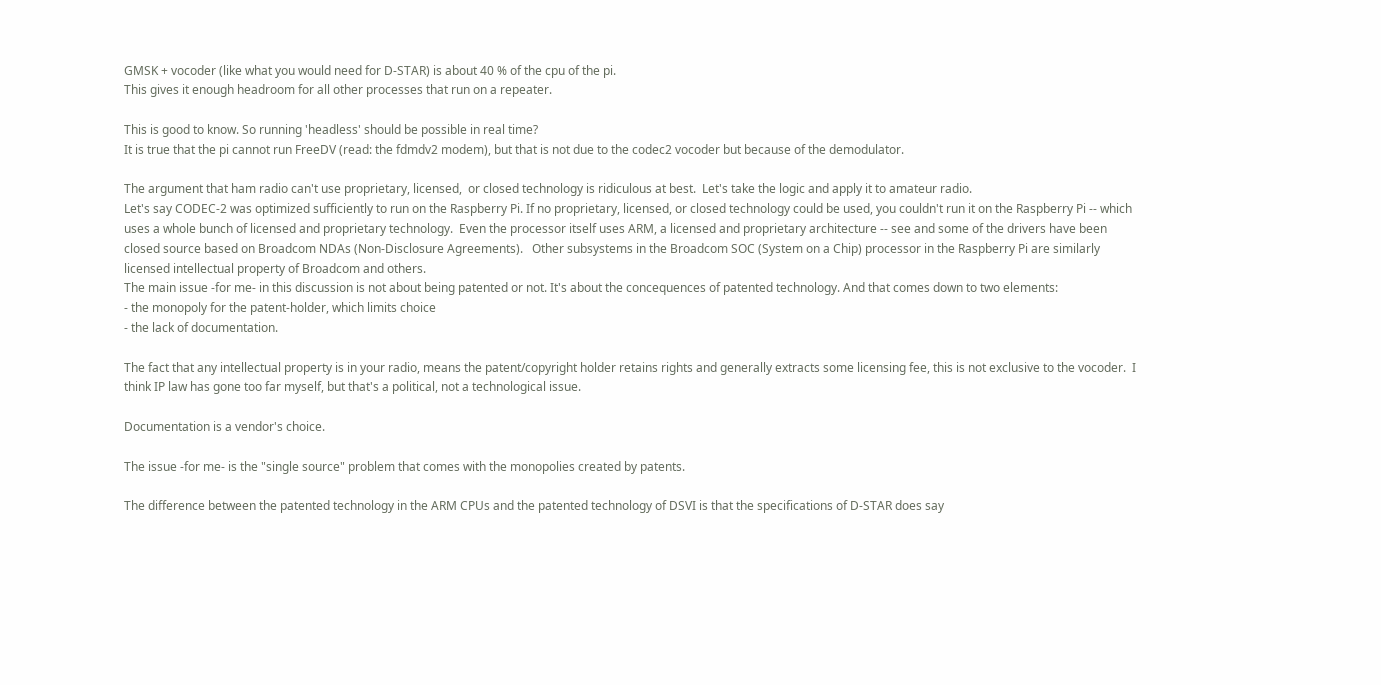GMSK + vocoder (like what you would need for D-STAR) is about 40 % of the cpu of the pi.
This gives it enough headroom for all other processes that run on a repeater.

This is good to know. So running 'headless' should be possible in real time?
It is true that the pi cannot run FreeDV (read: the fdmdv2 modem), but that is not due to the codec2 vocoder but because of the demodulator.

The argument that ham radio can't use proprietary, licensed,  or closed technology is ridiculous at best.  Let's take the logic and apply it to amateur radio.
Let's say CODEC-2 was optimized sufficiently to run on the Raspberry Pi. If no proprietary, licensed, or closed technology could be used, you couldn't run it on the Raspberry Pi -- which uses a whole bunch of licensed and proprietary technology.  Even the processor itself uses ARM, a licensed and proprietary architecture -- see and some of the drivers have been closed source based on Broadcom NDAs (Non-Disclosure Agreements).   Other subsystems in the Broadcom SOC (System on a Chip) processor in the Raspberry Pi are similarly licensed intellectual property of Broadcom and others.
The main issue -for me- in this discussion is not about being patented or not. It's about the concequences of patented technology. And that comes down to two elements:
- the monopoly for the patent-holder, which limits choice
- the lack of documentation.

The fact that any intellectual property is in your radio, means the patent/copyright holder retains rights and generally extracts some licensing fee, this is not exclusive to the vocoder.  I think IP law has gone too far myself, but that's a political, not a technological issue.

Documentation is a vendor's choice.

The issue -for me- is the "single source" problem that comes with the monopolies created by patents.

The difference between the patented technology in the ARM CPUs and the patented technology of DSVI is that the specifications of D-STAR does say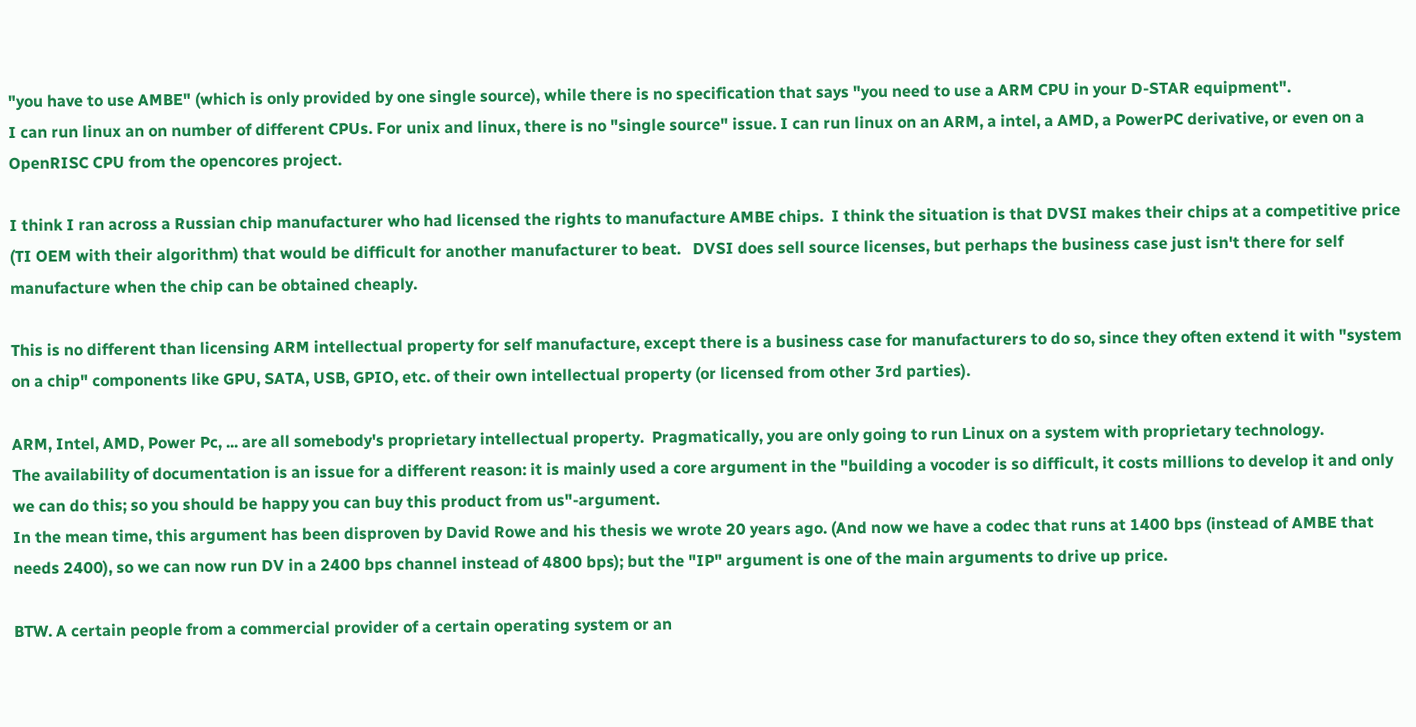"you have to use AMBE" (which is only provided by one single source), while there is no specification that says "you need to use a ARM CPU in your D-STAR equipment".
I can run linux an on number of different CPUs. For unix and linux, there is no "single source" issue. I can run linux on an ARM, a intel, a AMD, a PowerPC derivative, or even on a OpenRISC CPU from the opencores project.

I think I ran across a Russian chip manufacturer who had licensed the rights to manufacture AMBE chips.  I think the situation is that DVSI makes their chips at a competitive price (TI OEM with their algorithm) that would be difficult for another manufacturer to beat.   DVSI does sell source licenses, but perhaps the business case just isn't there for self manufacture when the chip can be obtained cheaply.

This is no different than licensing ARM intellectual property for self manufacture, except there is a business case for manufacturers to do so, since they often extend it with "system on a chip" components like GPU, SATA, USB, GPIO, etc. of their own intellectual property (or licensed from other 3rd parties).

ARM, Intel, AMD, Power Pc, ... are all somebody's proprietary intellectual property.  Pragmatically, you are only going to run Linux on a system with proprietary technology.
The availability of documentation is an issue for a different reason: it is mainly used a core argument in the "building a vocoder is so difficult, it costs millions to develop it and only we can do this; so you should be happy you can buy this product from us"-argument.
In the mean time, this argument has been disproven by David Rowe and his thesis we wrote 20 years ago. (And now we have a codec that runs at 1400 bps (instead of AMBE that needs 2400), so we can now run DV in a 2400 bps channel instead of 4800 bps); but the "IP" argument is one of the main arguments to drive up price.

BTW. A certain people from a commercial provider of a certain operating system or an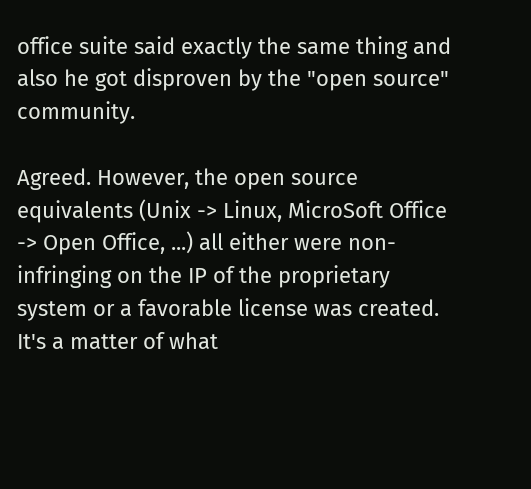office suite said exactly the same thing and also he got disproven by the "open source" community.

Agreed. However, the open source equivalents (Unix -> Linux, MicroSoft Office -> Open Office, ...) all either were non-infringing on the IP of the proprietary system or a favorable license was created.   It's a matter of what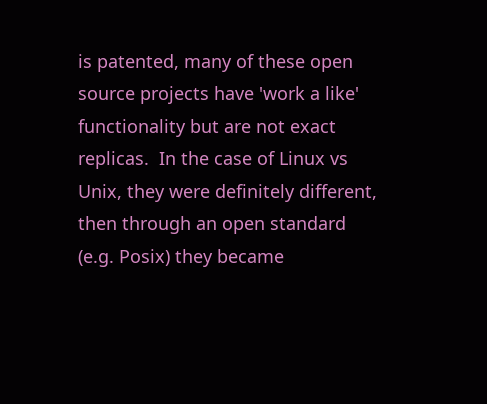is patented, many of these open source projects have 'work a like' functionality but are not exact replicas.  In the case of Linux vs Unix, they were definitely different, then through an open standard (e.g. Posix) they became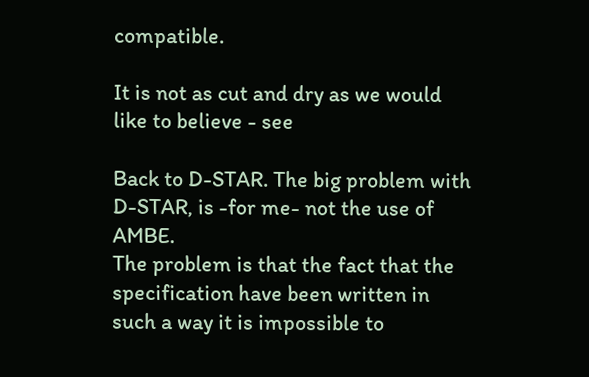compatible.

It is not as cut and dry as we would like to believe - see

Back to D-STAR. The big problem with D-STAR, is -for me- not the use of AMBE.
The problem is that the fact that the specification have been written in such a way it is impossible to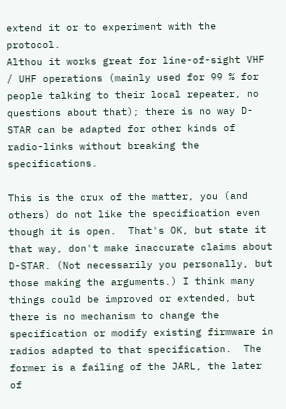extend it or to experiment with the protocol.
Althou it works great for line-of-sight VHF / UHF operations (mainly used for 99 % for people talking to their local repeater, no questions about that); there is no way D-STAR can be adapted for other kinds of radio-links without breaking the specifications.

This is the crux of the matter, you (and others) do not like the specification even though it is open.  That's OK, but state it that way, don't make inaccurate claims about D-STAR. (Not necessarily you personally, but those making the arguments.) I think many things could be improved or extended, but there is no mechanism to change the specification or modify existing firmware in radios adapted to that specification.  The former is a failing of the JARL, the later of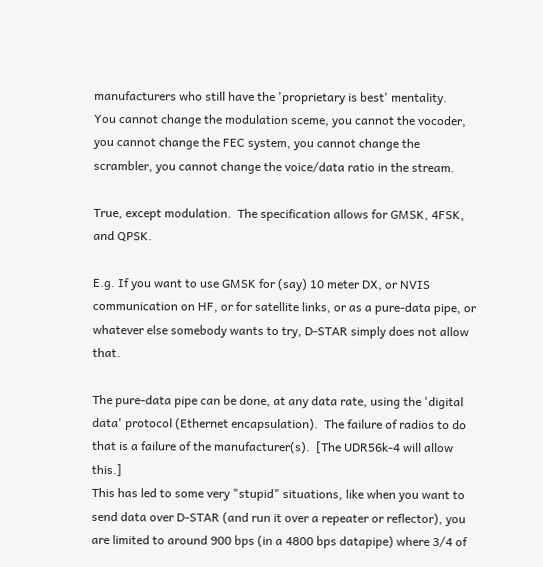manufacturers who still have the 'proprietary is best' mentality.
You cannot change the modulation sceme, you cannot the vocoder, you cannot change the FEC system, you cannot change the scrambler, you cannot change the voice/data ratio in the stream.

True, except modulation.  The specification allows for GMSK, 4FSK, and QPSK.

E.g. If you want to use GMSK for (say) 10 meter DX, or NVIS communication on HF, or for satellite links, or as a pure-data pipe, or whatever else somebody wants to try, D-STAR simply does not allow that.

The pure-data pipe can be done, at any data rate, using the 'digital data' protocol (Ethernet encapsulation).  The failure of radios to do that is a failure of the manufacturer(s).  [The UDR56k-4 will allow this.]
This has led to some very "stupid" situations, like when you want to send data over D-STAR (and run it over a repeater or reflector), you are limited to around 900 bps (in a 4800 bps datapipe) where 3/4 of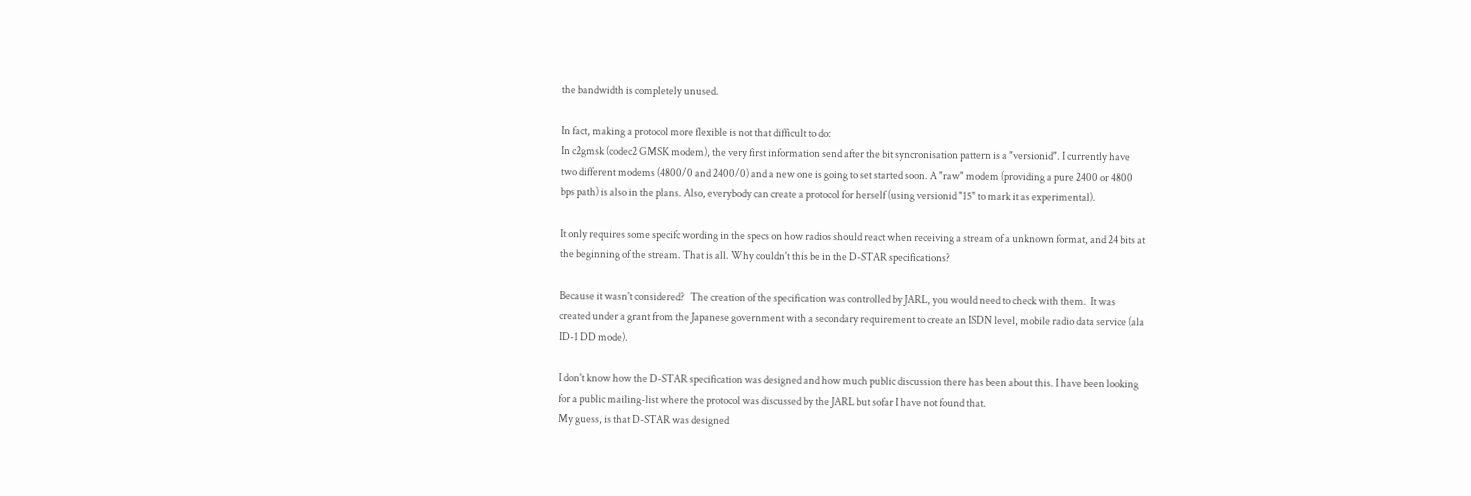the bandwidth is completely unused.

In fact, making a protocol more flexible is not that difficult to do:
In c2gmsk (codec2 GMSK modem), the very first information send after the bit syncronisation pattern is a "versionid". I currently have two different modems (4800/0 and 2400/0) and a new one is going to set started soon. A "raw" modem (providing a pure 2400 or 4800 bps path) is also in the plans. Also, everybody can create a protocol for herself (using versionid "15" to mark it as experimental).

It only requires some specifc wording in the specs on how radios should react when receiving a stream of a unknown format, and 24 bits at the beginning of the stream. That is all. Why couldn't this be in the D-STAR specifications?

Because it wasn't considered?   The creation of the specification was controlled by JARL, you would need to check with them.  It was created under a grant from the Japanese government with a secondary requirement to create an ISDN level, mobile radio data service (ala ID-1 DD mode).

I don't know how the D-STAR specification was designed and how much public discussion there has been about this. I have been looking for a public mailing-list where the protocol was discussed by the JARL but sofar I have not found that.
My guess, is that D-STAR was designed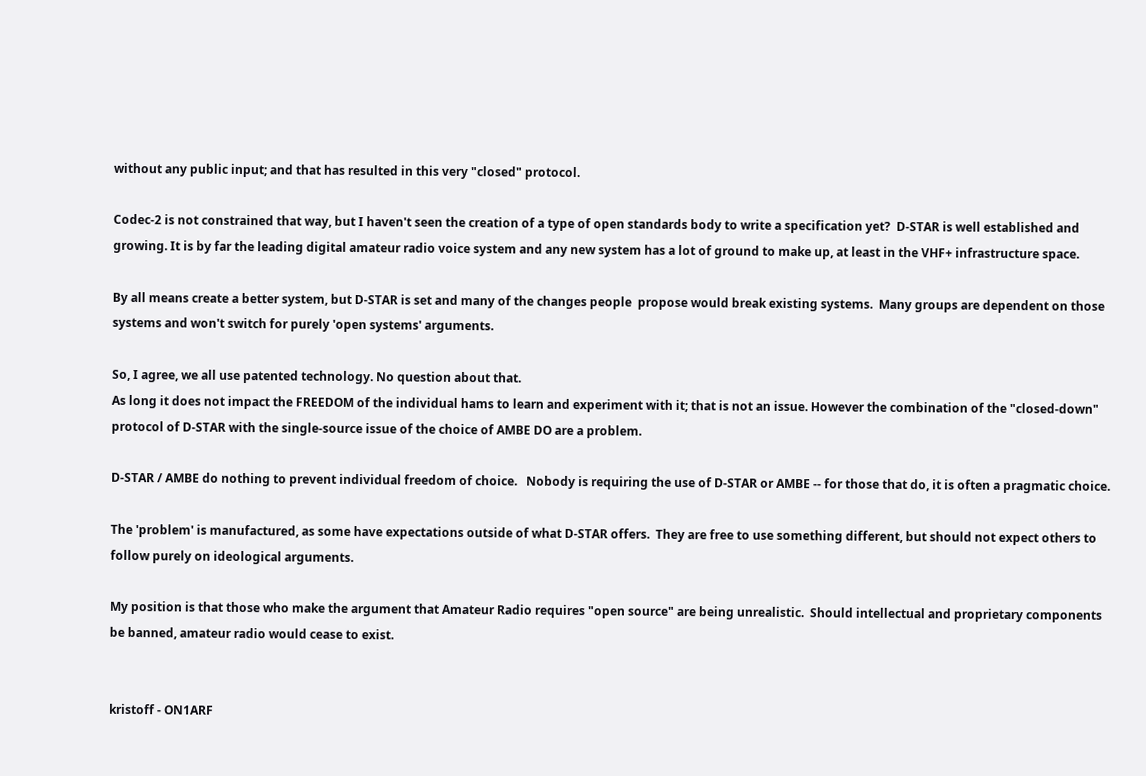without any public input; and that has resulted in this very "closed" protocol.

Codec-2 is not constrained that way, but I haven't seen the creation of a type of open standards body to write a specification yet?  D-STAR is well established and growing. It is by far the leading digital amateur radio voice system and any new system has a lot of ground to make up, at least in the VHF+ infrastructure space.

By all means create a better system, but D-STAR is set and many of the changes people  propose would break existing systems.  Many groups are dependent on those systems and won't switch for purely 'open systems' arguments.

So, I agree, we all use patented technology. No question about that.
As long it does not impact the FREEDOM of the individual hams to learn and experiment with it; that is not an issue. However the combination of the "closed-down" protocol of D-STAR with the single-source issue of the choice of AMBE DO are a problem.

D-STAR / AMBE do nothing to prevent individual freedom of choice.   Nobody is requiring the use of D-STAR or AMBE -- for those that do, it is often a pragmatic choice.

The 'problem' is manufactured, as some have expectations outside of what D-STAR offers.  They are free to use something different, but should not expect others to follow purely on ideological arguments.

My position is that those who make the argument that Amateur Radio requires "open source" are being unrealistic.  Should intellectual and proprietary components be banned, amateur radio would cease to exist.


kristoff - ON1ARF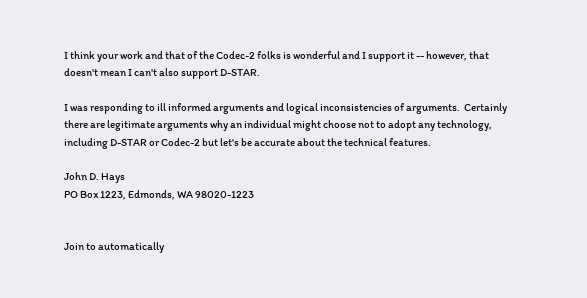I think your work and that of the Codec-2 folks is wonderful and I support it -- however, that doesn't mean I can't also support D-STAR.

I was responding to ill informed arguments and logical inconsistencies of arguments.  Certainly there are legitimate arguments why an individual might choose not to adopt any technology, including D-STAR or Codec-2 but let's be accurate about the technical features.

John D. Hays
PO Box 1223, Edmonds, WA 98020-1223


Join to automatically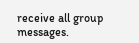receive all group messages.